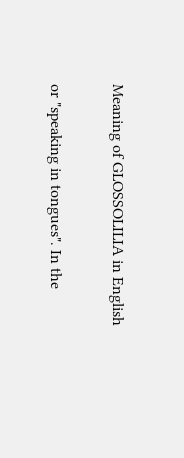Meaning of GLOSSOLILIA in English


or "speaking in tongues". In the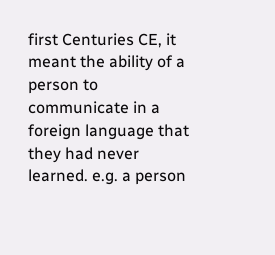first Centuries CE, it meant the ability of a person to communicate in a foreign language that they had never learned. e.g. a person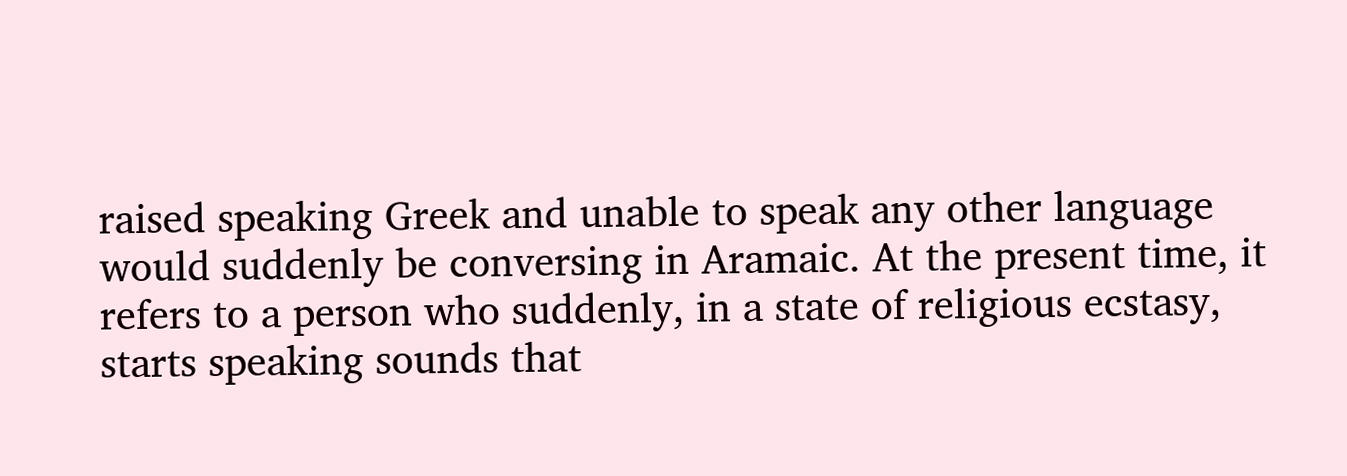raised speaking Greek and unable to speak any other language would suddenly be conversing in Aramaic. At the present time, it refers to a person who suddenly, in a state of religious ecstasy, starts speaking sounds that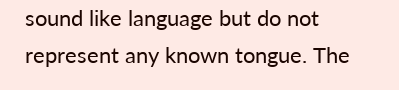sound like language but do not represent any known tongue. The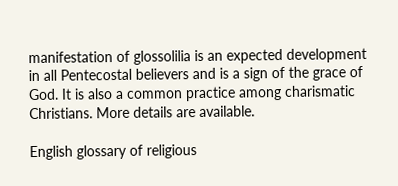manifestation of glossolilia is an expected development in all Pentecostal believers and is a sign of the grace of God. It is also a common practice among charismatic Christians. More details are available.

English glossary of religious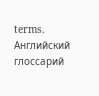terms.      Английский глоссарий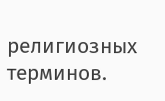религиозных терминов.